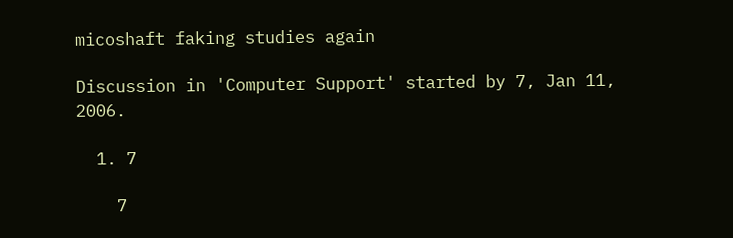micoshaft faking studies again

Discussion in 'Computer Support' started by 7, Jan 11, 2006.

  1. 7

    7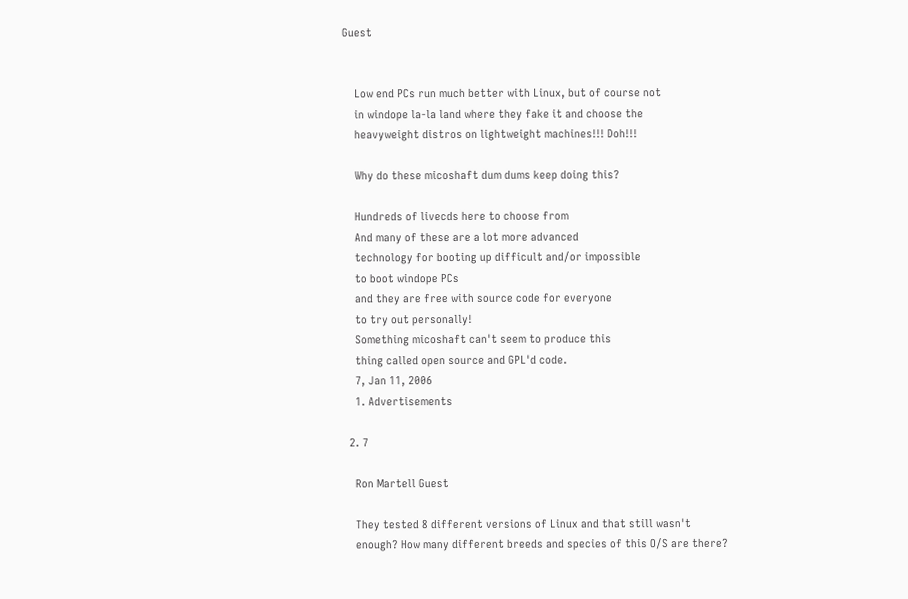Guest


    Low end PCs run much better with Linux, but of course not
    in windope la-la land where they fake it and choose the
    heavyweight distros on lightweight machines!!! Doh!!!

    Why do these micoshaft dum dums keep doing this?

    Hundreds of livecds here to choose from
    And many of these are a lot more advanced
    technology for booting up difficult and/or impossible
    to boot windope PCs
    and they are free with source code for everyone
    to try out personally!
    Something micoshaft can't seem to produce this
    thing called open source and GPL'd code.
    7, Jan 11, 2006
    1. Advertisements

  2. 7

    Ron Martell Guest

    They tested 8 different versions of Linux and that still wasn't
    enough? How many different breeds and species of this O/S are there?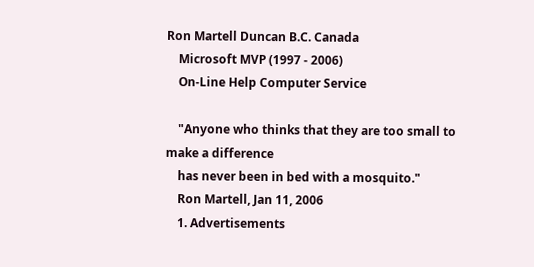Ron Martell Duncan B.C. Canada
    Microsoft MVP (1997 - 2006)
    On-Line Help Computer Service

    "Anyone who thinks that they are too small to make a difference
    has never been in bed with a mosquito."
    Ron Martell, Jan 11, 2006
    1. Advertisements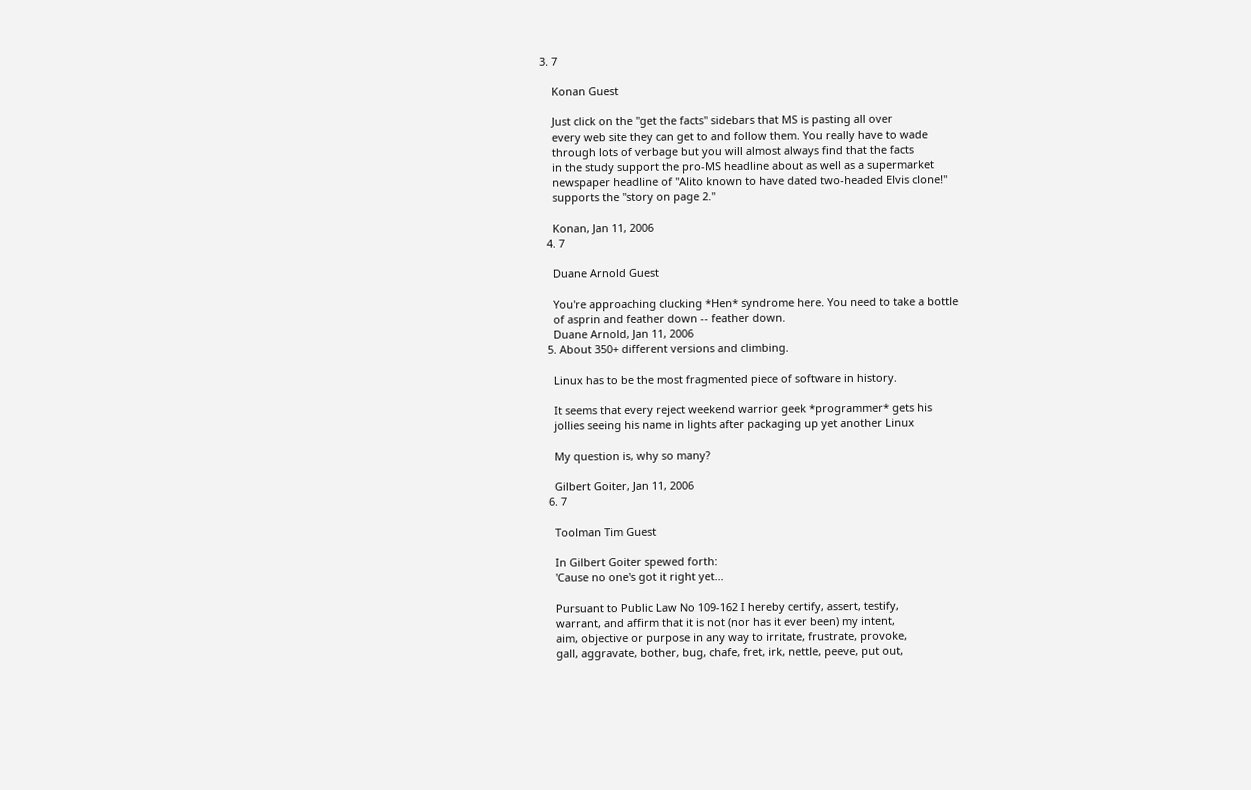3. 7

    Konan Guest

    Just click on the "get the facts" sidebars that MS is pasting all over
    every web site they can get to and follow them. You really have to wade
    through lots of verbage but you will almost always find that the facts
    in the study support the pro-MS headline about as well as a supermarket
    newspaper headline of "Alito known to have dated two-headed Elvis clone!"
    supports the "story on page 2."

    Konan, Jan 11, 2006
  4. 7

    Duane Arnold Guest

    You're approaching clucking *Hen* syndrome here. You need to take a bottle
    of asprin and feather down -- feather down.
    Duane Arnold, Jan 11, 2006
  5. About 350+ different versions and climbing.

    Linux has to be the most fragmented piece of software in history.

    It seems that every reject weekend warrior geek *programmer* gets his
    jollies seeing his name in lights after packaging up yet another Linux

    My question is, why so many?

    Gilbert Goiter, Jan 11, 2006
  6. 7

    Toolman Tim Guest

    In Gilbert Goiter spewed forth:
    'Cause no one's got it right yet...

    Pursuant to Public Law No 109-162 I hereby certify, assert, testify,
    warrant, and affirm that it is not (nor has it ever been) my intent,
    aim, objective or purpose in any way to irritate, frustrate, provoke,
    gall, aggravate, bother, bug, chafe, fret, irk, nettle, peeve, put out,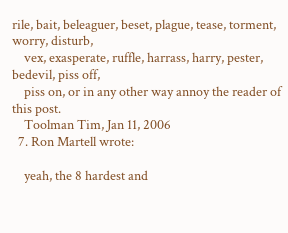rile, bait, beleaguer, beset, plague, tease, torment, worry, disturb,
    vex, exasperate, ruffle, harrass, harry, pester, bedevil, piss off,
    piss on, or in any other way annoy the reader of this post.
    Toolman Tim, Jan 11, 2006
  7. Ron Martell wrote:

    yeah, the 8 hardest and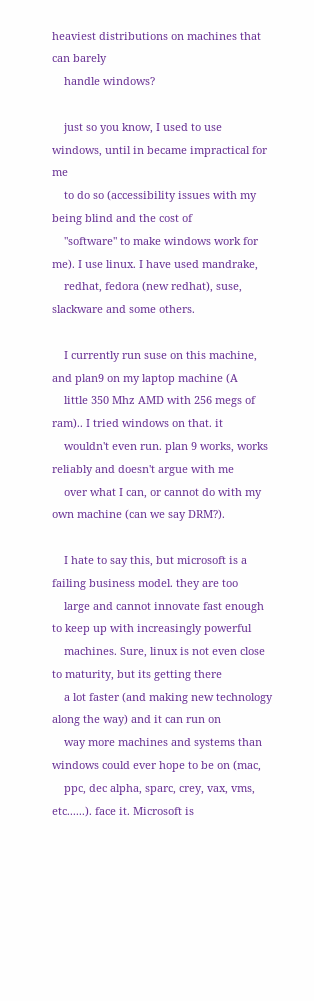heaviest distributions on machines that can barely
    handle windows?

    just so you know, I used to use windows, until in became impractical for me
    to do so (accessibility issues with my being blind and the cost of
    "software" to make windows work for me). I use linux. I have used mandrake,
    redhat, fedora (new redhat), suse, slackware and some others.

    I currently run suse on this machine, and plan9 on my laptop machine (A
    little 350 Mhz AMD with 256 megs of ram).. I tried windows on that. it
    wouldn't even run. plan 9 works, works reliably and doesn't argue with me
    over what I can, or cannot do with my own machine (can we say DRM?).

    I hate to say this, but microsoft is a failing business model. they are too
    large and cannot innovate fast enough to keep up with increasingly powerful
    machines. Sure, linux is not even close to maturity, but its getting there
    a lot faster (and making new technology along the way) and it can run on
    way more machines and systems than windows could ever hope to be on (mac,
    ppc, dec alpha, sparc, crey, vax, vms, etc......). face it. Microsoft is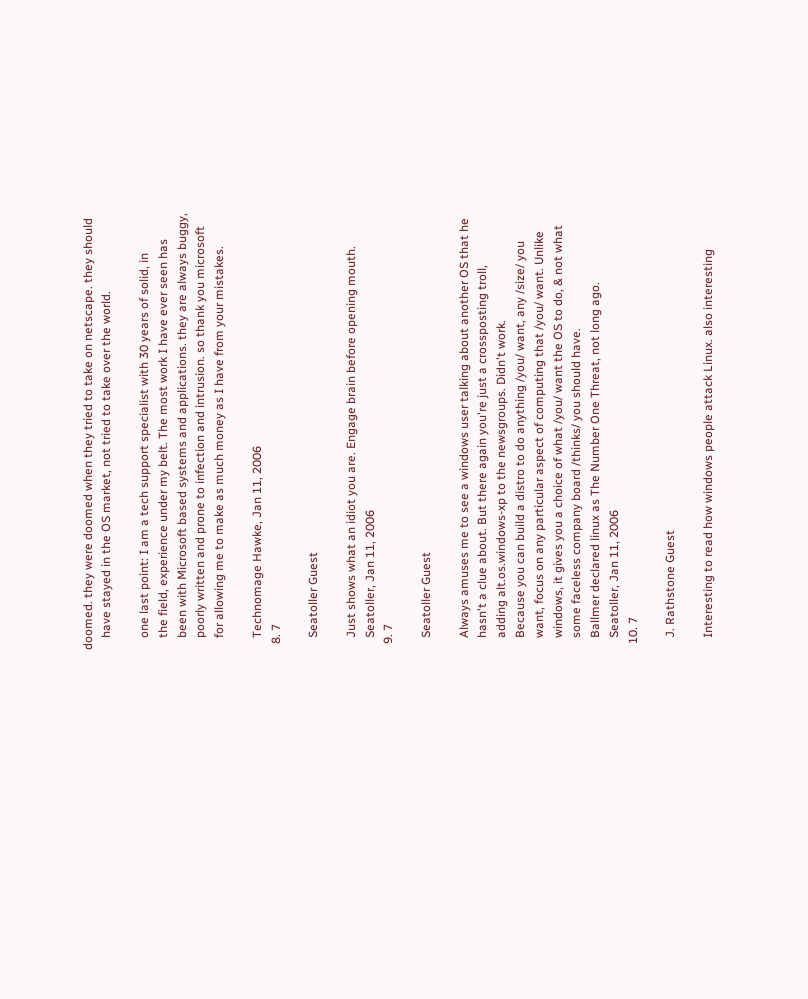doomed. they were doomed when they tried to take on netscape. they should
    have stayed in the OS market, not tried to take over the world.

    one last point: I am a tech support specialist with 30 years of solid, in
    the field, experience under my belt. The most work I have ever seen has
    been with Microsoft based systems and applications. they are always buggy,
    poorly written and prone to infection and intrusion. so thank you microsoft
    for allowing me to make as much money as I have from your mistakes.

    Technomage Hawke, Jan 11, 2006
  8. 7

    Seatoller Guest

    Just shows what an idiot you are. Engage brain before opening mouth.
    Seatoller, Jan 11, 2006
  9. 7

    Seatoller Guest

    Always amuses me to see a windows user talking about another OS that he
    hasn't a clue about. But there again you're just a crossposting troll,
    adding alt.os.windows-xp to the newsgroups. Didn't work.
    Because you can build a distro to do anything /you/ want, any /size/ you
    want, focus on any particular aspect of computing that /you/ want. Unlike
    windows, it gives you a choice of what /you/ want the OS to do, & not what
    some faceless company board /thinks/ you should have.
    Ballmer declared linux as The Number One Threat, not long ago.
    Seatoller, Jan 11, 2006
  10. 7

    J. Rathstone Guest

    Interesting to read how windows people attack Linux. also interesting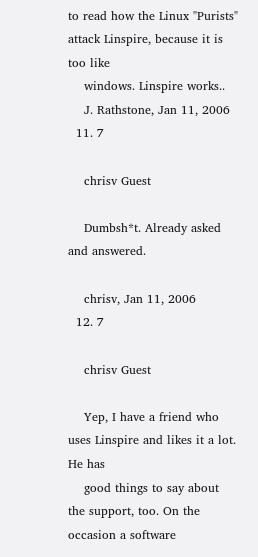to read how the Linux "Purists" attack Linspire, because it is too like
    windows. Linspire works..
    J. Rathstone, Jan 11, 2006
  11. 7

    chrisv Guest

    Dumbsh*t. Already asked and answered.

    chrisv, Jan 11, 2006
  12. 7

    chrisv Guest

    Yep, I have a friend who uses Linspire and likes it a lot. He has
    good things to say about the support, too. On the occasion a software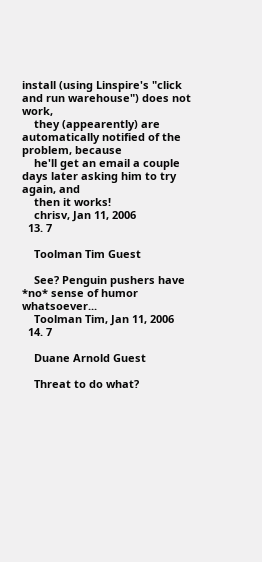install (using Linspire's "click and run warehouse") does not work,
    they (appearently) are automatically notified of the problem, because
    he'll get an email a couple days later asking him to try again, and
    then it works!
    chrisv, Jan 11, 2006
  13. 7

    Toolman Tim Guest

    See? Penguin pushers have *no* sense of humor whatsoever...
    Toolman Tim, Jan 11, 2006
  14. 7

    Duane Arnold Guest

    Threat to do what?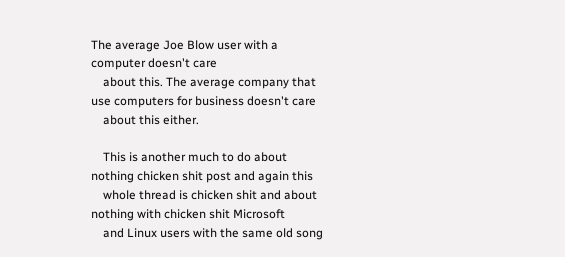The average Joe Blow user with a computer doesn't care
    about this. The average company that use computers for business doesn't care
    about this either.

    This is another much to do about nothing chicken shit post and again this
    whole thread is chicken shit and about nothing with chicken shit Microsoft
    and Linux users with the same old song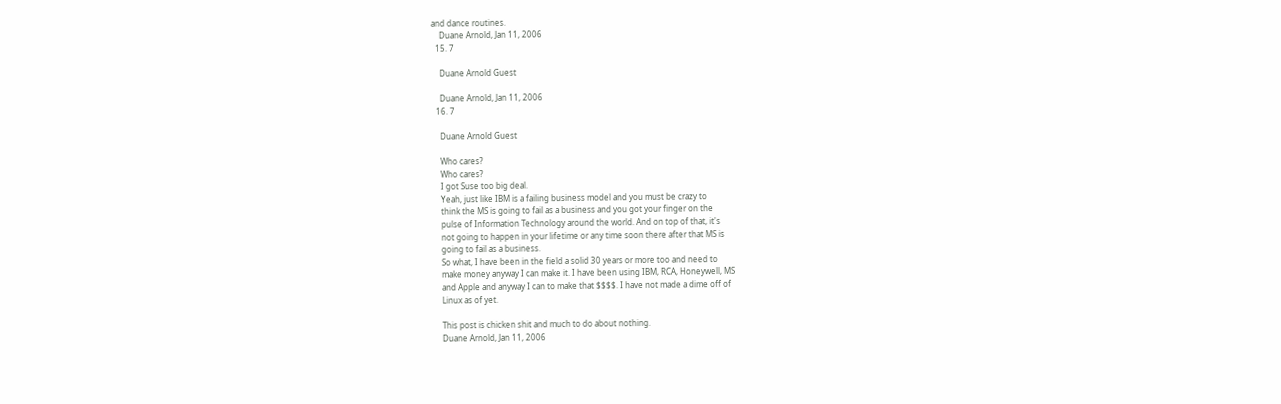and dance routines.
    Duane Arnold, Jan 11, 2006
  15. 7

    Duane Arnold Guest

    Duane Arnold, Jan 11, 2006
  16. 7

    Duane Arnold Guest

    Who cares?
    Who cares?
    I got Suse too big deal.
    Yeah, just like IBM is a failing business model and you must be crazy to
    think the MS is going to fail as a business and you got your finger on the
    pulse of Information Technology around the world. And on top of that, it's
    not going to happen in your lifetime or any time soon there after that MS is
    going to fail as a business.
    So what, I have been in the field a solid 30 years or more too and need to
    make money anyway I can make it. I have been using IBM, RCA, Honeywell, MS
    and Apple and anyway I can to make that $$$$. I have not made a dime off of
    Linux as of yet.

    This post is chicken shit and much to do about nothing.
    Duane Arnold, Jan 11, 2006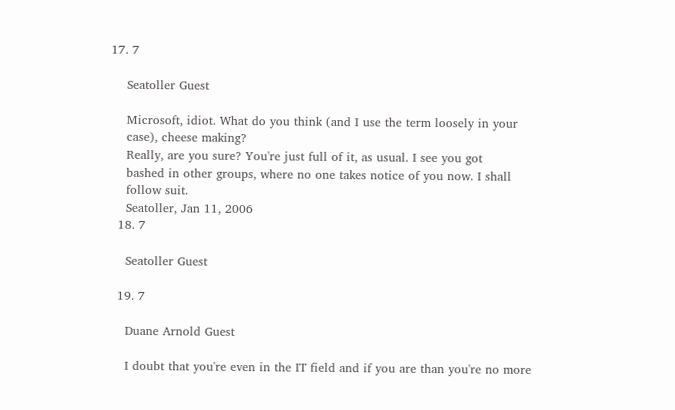17. 7

    Seatoller Guest

    Microsoft, idiot. What do you think (and I use the term loosely in your
    case), cheese making?
    Really, are you sure? You're just full of it, as usual. I see you got
    bashed in other groups, where no one takes notice of you now. I shall
    follow suit.
    Seatoller, Jan 11, 2006
  18. 7

    Seatoller Guest

  19. 7

    Duane Arnold Guest

    I doubt that you're even in the IT field and if you are than you're no more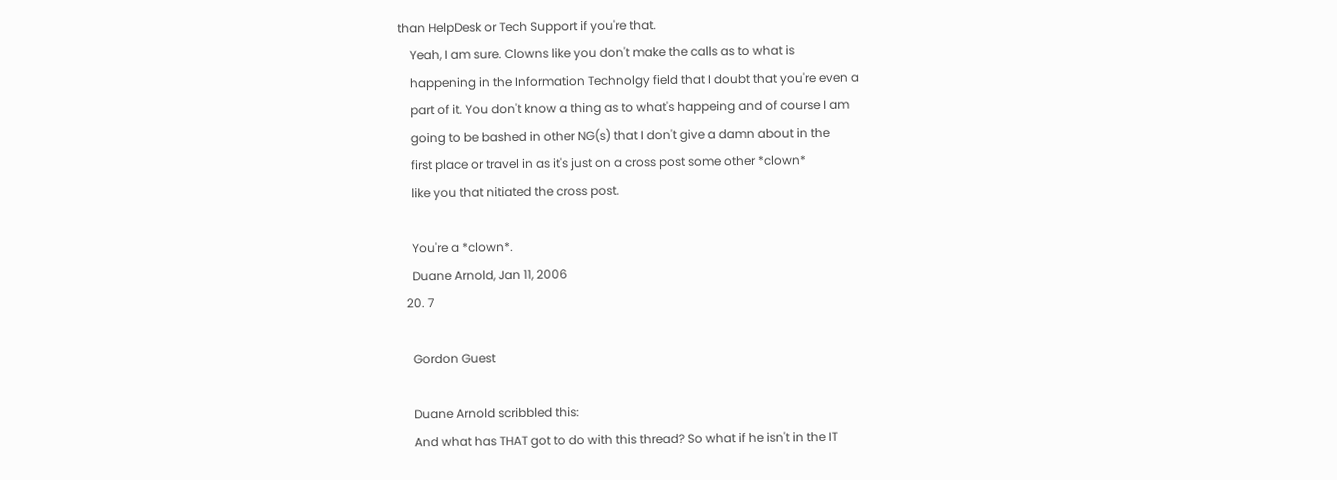than HelpDesk or Tech Support if you're that.
    Yeah, I am sure. Clowns like you don't make the calls as to what is
    happening in the Information Technolgy field that I doubt that you're even a
    part of it. You don't know a thing as to what's happeing and of course I am
    going to be bashed in other NG(s) that I don't give a damn about in the
    first place or travel in as it's just on a cross post some other *clown*
    like you that nitiated the cross post.

    You're a *clown*.
    Duane Arnold, Jan 11, 2006
  20. 7

    Gordon Guest

    Duane Arnold scribbled this:
    And what has THAT got to do with this thread? So what if he isn't in the IT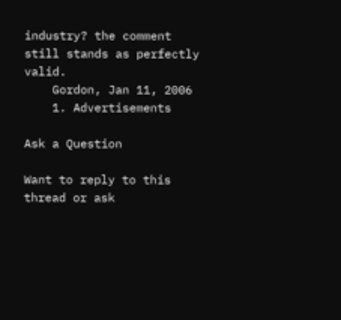industry? the comment still stands as perfectly valid.
    Gordon, Jan 11, 2006
    1. Advertisements

Ask a Question

Want to reply to this thread or ask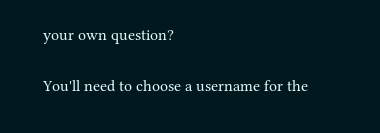your own question?

You'll need to choose a username for the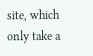site, which only take a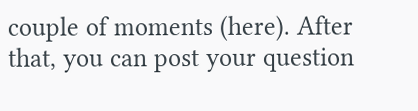couple of moments (here). After that, you can post your question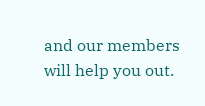and our members will help you out.